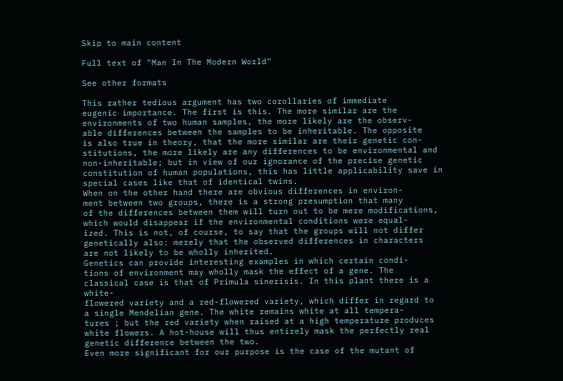Skip to main content

Full text of "Man In The Modern World"

See other formats

This rather tedious argument has two corollaries of immediate
eugenic importance. The first is this. The more similar are the
environments of two human samples, the more likely are the observ-
able differences between the samples to be inheritable. The opposite
is also true in theory, that the more similar are their genetic con-
stitutions, the more likely are any differences to be environmental and
non-inheritable; but in view of our ignorance of the precise genetic
constitution of human populations, this has little applicability save in
special cases like that of identical twins.
When on the other hand there are obvious differences in environ-
ment between two groups, there is a strong presumption that many
of the differences between them will turn out to be mere modifications,
which would disappear if the environmental conditions were equal-
ized. This is not, of course, to say that the groups will not differ
genetically also: merely that the observed differences in characters
are not likely to be wholly inherited.
Genetics can provide interesting examples in which certain condi-
tions of environment may wholly mask the effect of a gene. The
classical case is that of Primula sinerisis. In this plant there is a white-
flowered variety and a red-flowered variety, which differ in regard to
a single Mendelian gene. The white remains white at all tempera-
tures ; but the red variety when raised at a high temperature produces
white flowers. A hot-house will thus entirely mask the perfectly real
genetic difference between the two.
Even more significant for our purpose is the case of the mutant of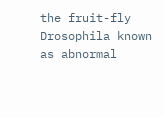the fruit-fly Drosophila known as abnormal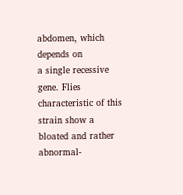abdomen, which depends on
a single recessive gene. Flies characteristic of this strain show a
bloated and rather abnormal-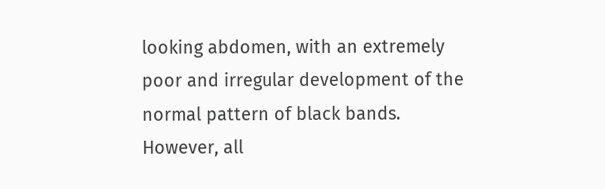looking abdomen, with an extremely
poor and irregular development of the normal pattern of black bands.
However, all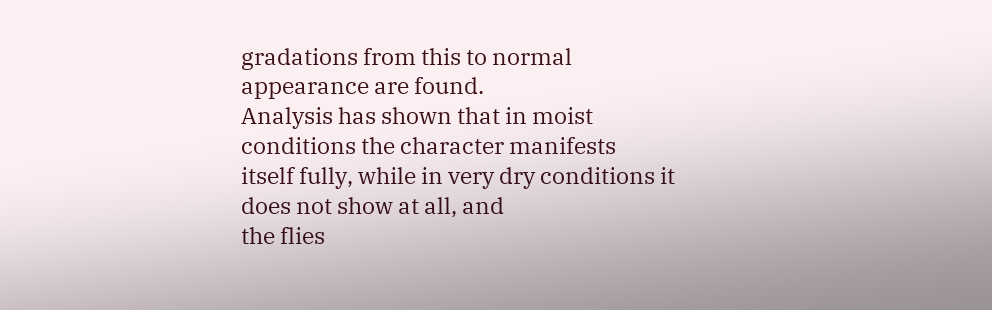gradations from this to normal appearance are found.
Analysis has shown that in moist conditions the character manifests
itself fully, while in very dry conditions it does not show at all, and
the flies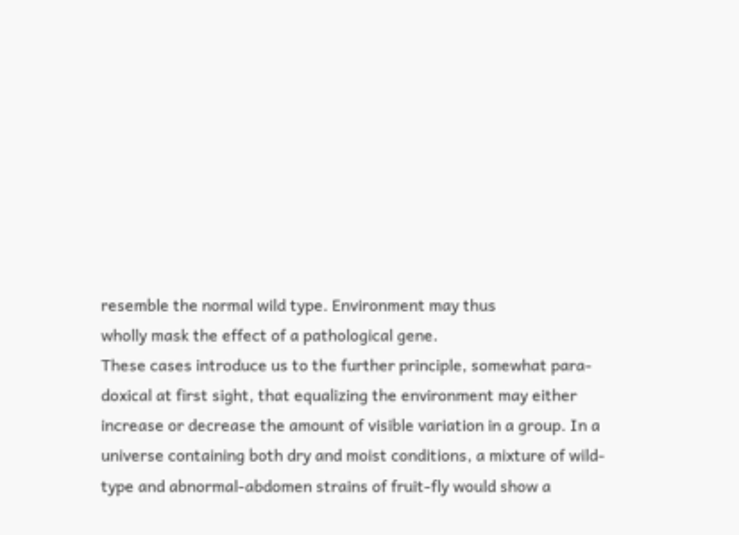resemble the normal wild type. Environment may thus
wholly mask the effect of a pathological gene.
These cases introduce us to the further principle, somewhat para-
doxical at first sight, that equalizing the environment may either
increase or decrease the amount of visible variation in a group. In a
universe containing both dry and moist conditions, a mixture of wild-
type and abnormal-abdomen strains of fruit-fly would show a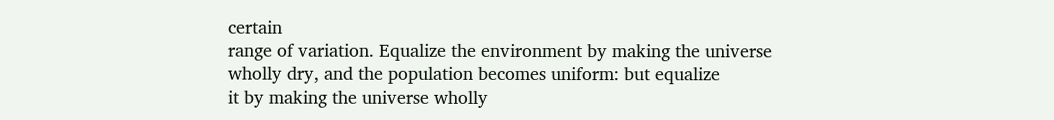certain
range of variation. Equalize the environment by making the universe
wholly dry, and the population becomes uniform: but equalize
it by making the universe wholly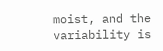moist, and the variability is